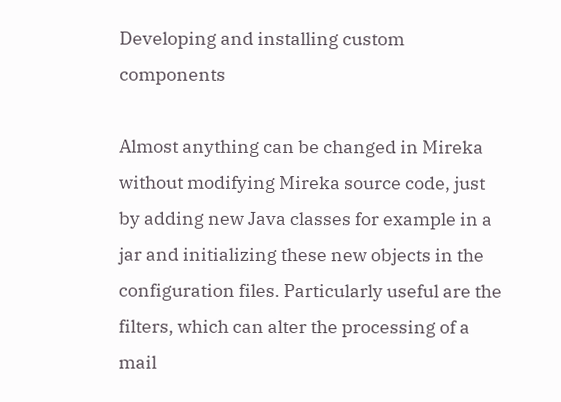Developing and installing custom components

Almost anything can be changed in Mireka without modifying Mireka source code, just by adding new Java classes for example in a jar and initializing these new objects in the configuration files. Particularly useful are the filters, which can alter the processing of a mail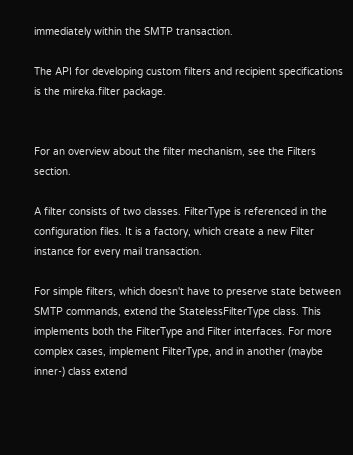immediately within the SMTP transaction.

The API for developing custom filters and recipient specifications is the mireka.filter package.


For an overview about the filter mechanism, see the Filters section.

A filter consists of two classes. FilterType is referenced in the configuration files. It is a factory, which create a new Filter instance for every mail transaction.

For simple filters, which doesn't have to preserve state between SMTP commands, extend the StatelessFilterType class. This implements both the FilterType and Filter interfaces. For more complex cases, implement FilterType, and in another (maybe inner-) class extend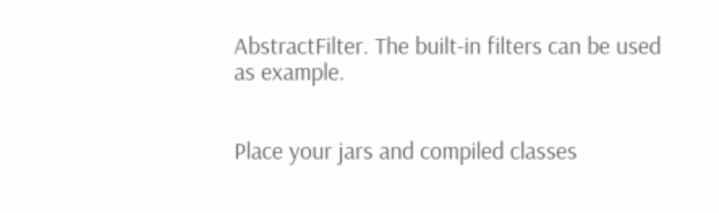AbstractFilter. The built-in filters can be used as example.


Place your jars and compiled classes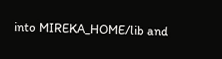into MIREKA_HOME/lib and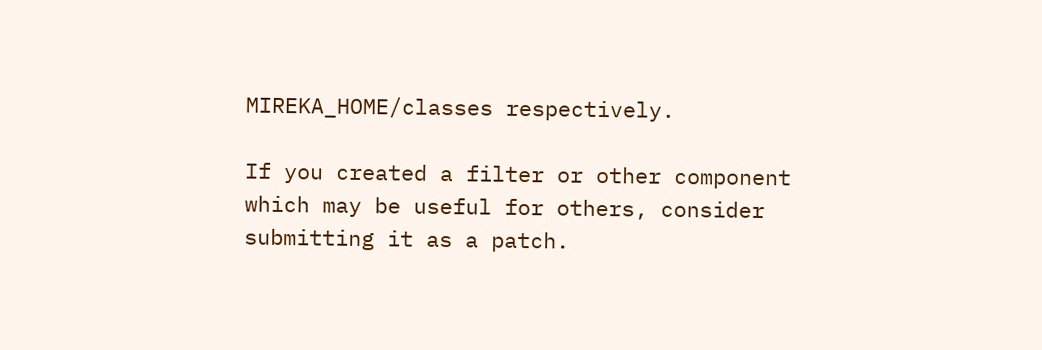MIREKA_HOME/classes respectively.

If you created a filter or other component which may be useful for others, consider submitting it as a patch.